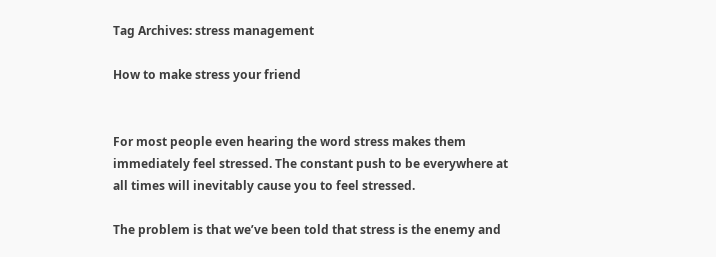Tag Archives: stress management

How to make stress your friend


For most people even hearing the word stress makes them immediately feel stressed. The constant push to be everywhere at all times will inevitably cause you to feel stressed.

The problem is that we’ve been told that stress is the enemy and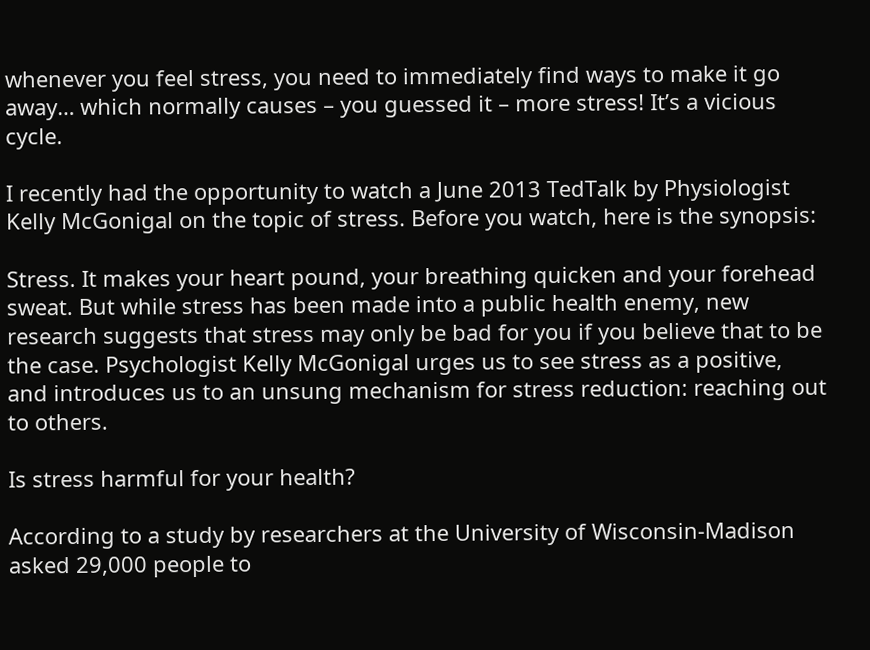whenever you feel stress, you need to immediately find ways to make it go away… which normally causes – you guessed it – more stress! It’s a vicious cycle.

I recently had the opportunity to watch a June 2013 TedTalk by Physiologist Kelly McGonigal on the topic of stress. Before you watch, here is the synopsis:

Stress. It makes your heart pound, your breathing quicken and your forehead sweat. But while stress has been made into a public health enemy, new research suggests that stress may only be bad for you if you believe that to be the case. Psychologist Kelly McGonigal urges us to see stress as a positive, and introduces us to an unsung mechanism for stress reduction: reaching out to others.

Is stress harmful for your health?

According to a study by researchers at the University of Wisconsin-Madison asked 29,000 people to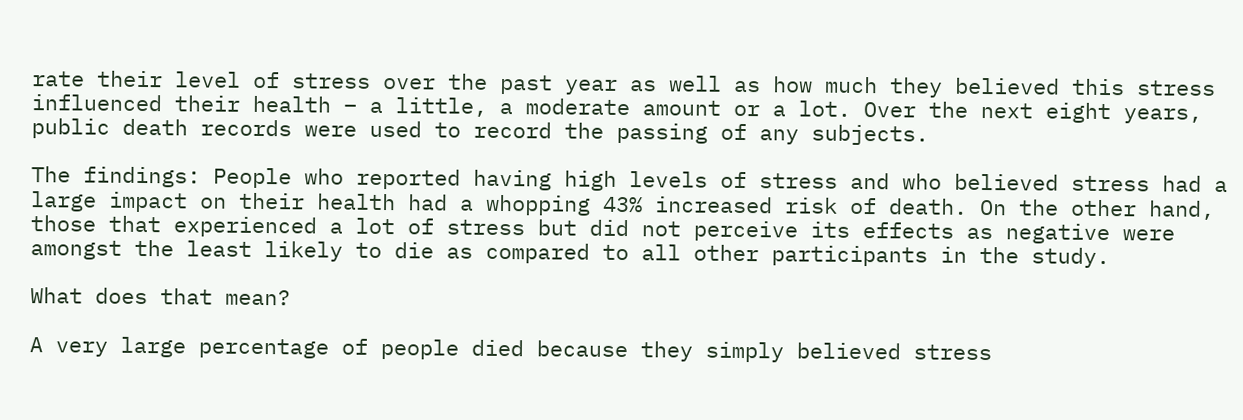rate their level of stress over the past year as well as how much they believed this stress influenced their health – a little, a moderate amount or a lot. Over the next eight years, public death records were used to record the passing of any subjects.

The findings: People who reported having high levels of stress and who believed stress had a large impact on their health had a whopping 43% increased risk of death. On the other hand, those that experienced a lot of stress but did not perceive its effects as negative were amongst the least likely to die as compared to all other participants in the study.

What does that mean?

A very large percentage of people died because they simply believed stress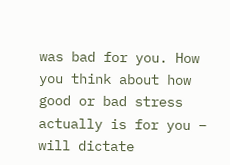was bad for you. How you think about how good or bad stress actually is for you – will dictate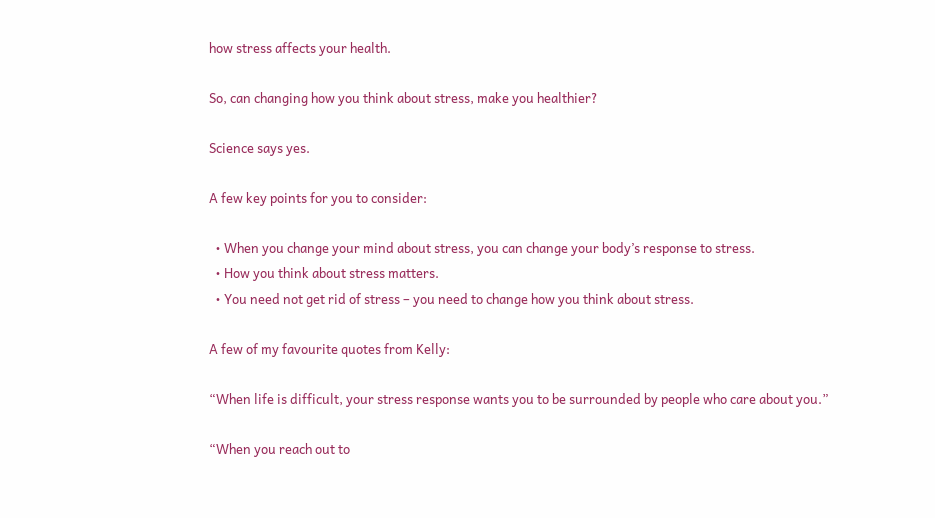how stress affects your health.

So, can changing how you think about stress, make you healthier?

Science says yes.

A few key points for you to consider:

  • When you change your mind about stress, you can change your body’s response to stress.
  • How you think about stress matters.
  • You need not get rid of stress – you need to change how you think about stress.

A few of my favourite quotes from Kelly:

“When life is difficult, your stress response wants you to be surrounded by people who care about you.”

“When you reach out to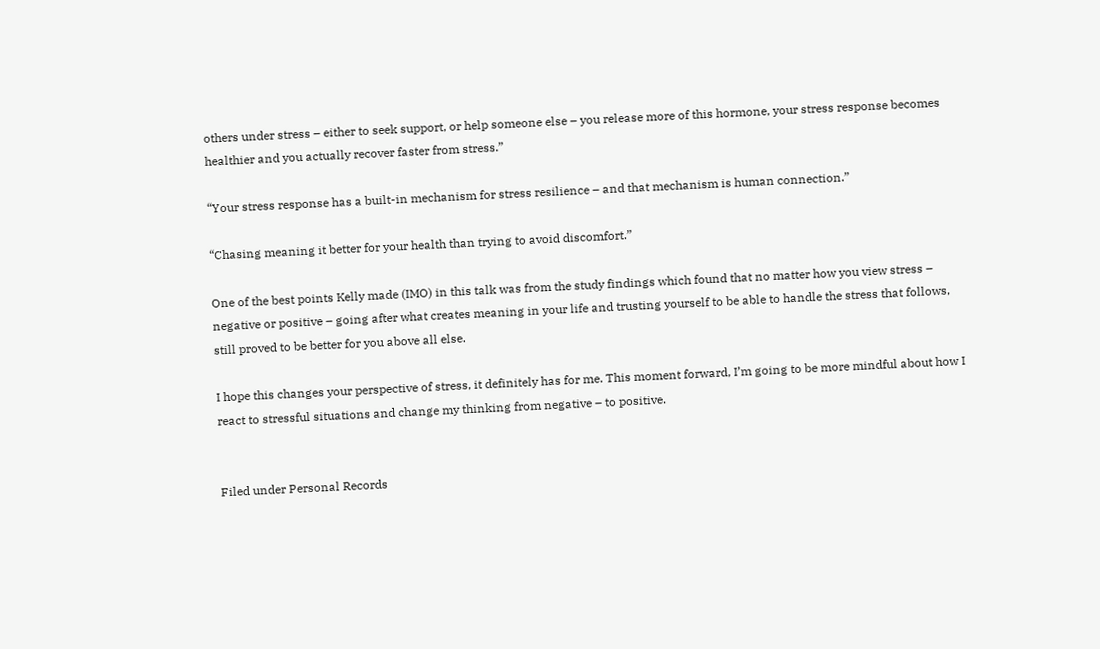others under stress – either to seek support, or help someone else – you release more of this hormone, your stress response becomes healthier and you actually recover faster from stress.”

“Your stress response has a built-in mechanism for stress resilience – and that mechanism is human connection.”

“Chasing meaning it better for your health than trying to avoid discomfort.”

One of the best points Kelly made (IMO) in this talk was from the study findings which found that no matter how you view stress – negative or positive – going after what creates meaning in your life and trusting yourself to be able to handle the stress that follows, still proved to be better for you above all else.

I hope this changes your perspective of stress, it definitely has for me. This moment forward, I’m going to be more mindful about how I react to stressful situations and change my thinking from negative – to positive.


Filed under Personal Records